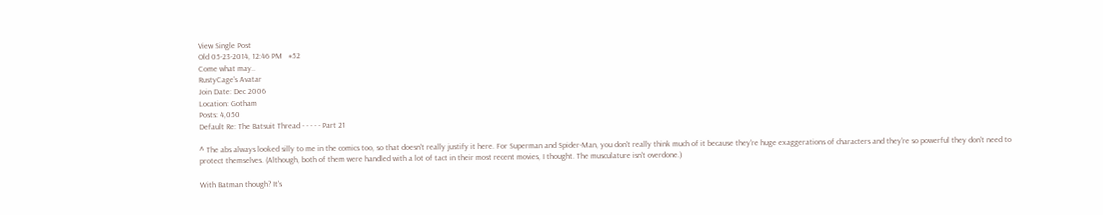View Single Post
Old 05-23-2014, 12:46 PM   #52
Come what may..
RustyCage's Avatar
Join Date: Dec 2006
Location: Gotham
Posts: 4,050
Default Re: The Batsuit Thread - - - - - Part 21

^ The abs always looked silly to me in the comics too, so that doesn't really justify it here. For Superman and Spider-Man, you don't really think much of it because they're huge exaggerations of characters and they're so powerful they don't need to protect themselves. (Although, both of them were handled with a lot of tact in their most recent movies, I thought. The musculature isn't overdone.)

With Batman though? It's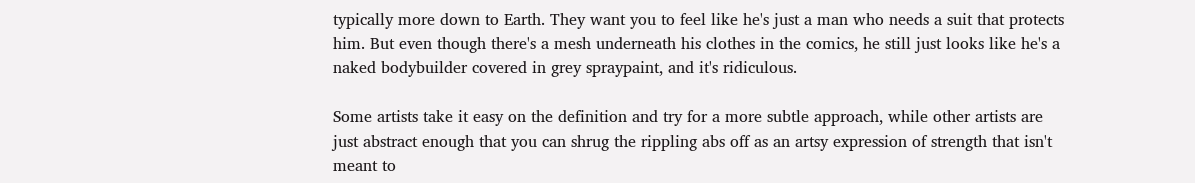typically more down to Earth. They want you to feel like he's just a man who needs a suit that protects him. But even though there's a mesh underneath his clothes in the comics, he still just looks like he's a naked bodybuilder covered in grey spraypaint, and it's ridiculous.

Some artists take it easy on the definition and try for a more subtle approach, while other artists are just abstract enough that you can shrug the rippling abs off as an artsy expression of strength that isn't meant to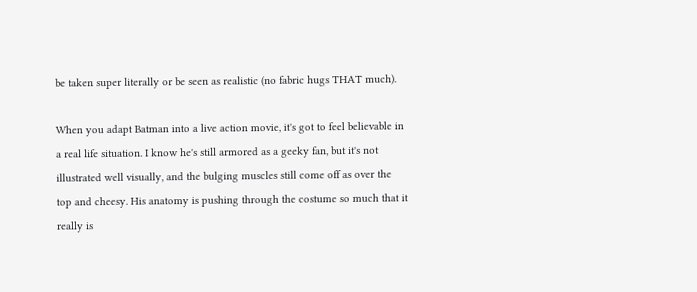be taken super literally or be seen as realistic (no fabric hugs THAT much).

When you adapt Batman into a live action movie, it's got to feel believable in a real life situation. I know he's still armored as a geeky fan, but it's not illustrated well visually, and the bulging muscles still come off as over the top and cheesy. His anatomy is pushing through the costume so much that it really is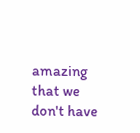amazing that we don't have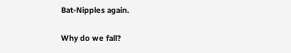Bat-Nipples again.

Why do we fall?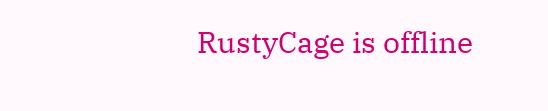RustyCage is offline